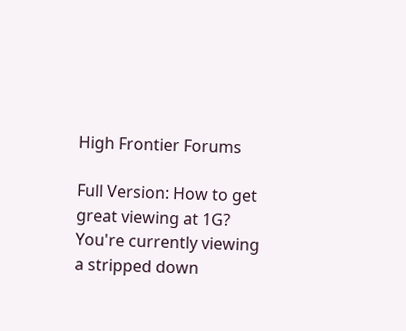High Frontier Forums

Full Version: How to get great viewing at 1G?
You're currently viewing a stripped down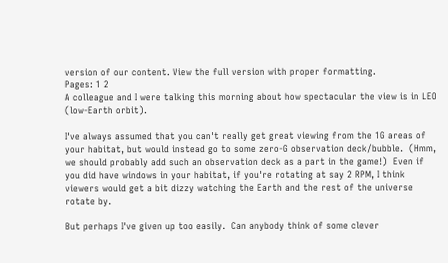version of our content. View the full version with proper formatting.
Pages: 1 2
A colleague and I were talking this morning about how spectacular the view is in LEO (low-Earth orbit).

I've always assumed that you can't really get great viewing from the 1G areas of your habitat, but would instead go to some zero-G observation deck/bubble.  (Hmm, we should probably add such an observation deck as a part in the game!)  Even if you did have windows in your habitat, if you're rotating at say 2 RPM, I think viewers would get a bit dizzy watching the Earth and the rest of the universe rotate by.

But perhaps I've given up too easily.  Can anybody think of some clever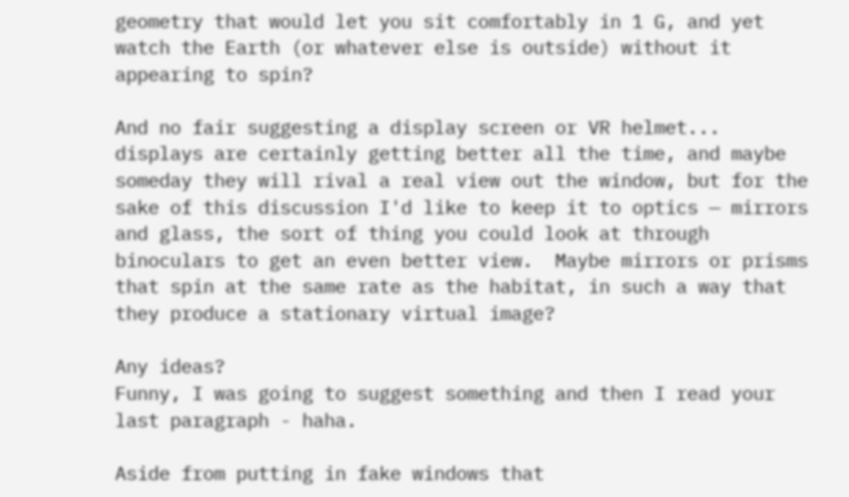geometry that would let you sit comfortably in 1 G, and yet watch the Earth (or whatever else is outside) without it appearing to spin?

And no fair suggesting a display screen or VR helmet... displays are certainly getting better all the time, and maybe someday they will rival a real view out the window, but for the sake of this discussion I'd like to keep it to optics — mirrors and glass, the sort of thing you could look at through binoculars to get an even better view.  Maybe mirrors or prisms that spin at the same rate as the habitat, in such a way that they produce a stationary virtual image?

Any ideas?
Funny, I was going to suggest something and then I read your last paragraph - haha.

Aside from putting in fake windows that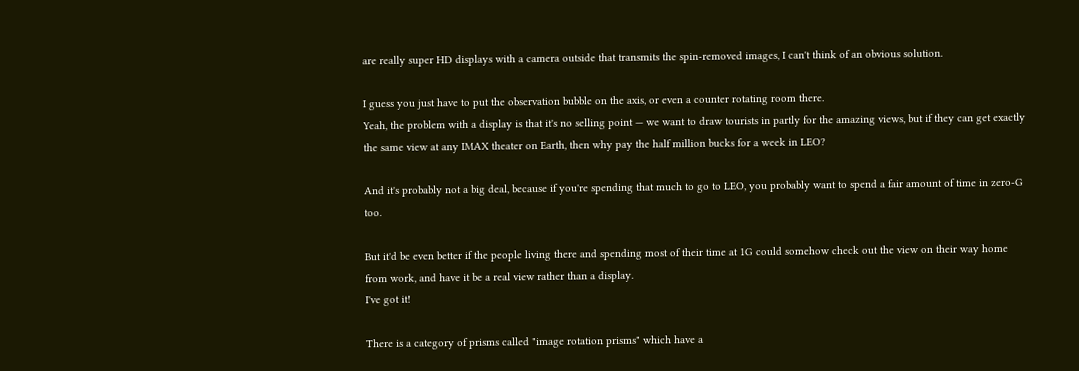are really super HD displays with a camera outside that transmits the spin-removed images, I can't think of an obvious solution.

I guess you just have to put the observation bubble on the axis, or even a counter rotating room there.
Yeah, the problem with a display is that it's no selling point — we want to draw tourists in partly for the amazing views, but if they can get exactly the same view at any IMAX theater on Earth, then why pay the half million bucks for a week in LEO?

And it's probably not a big deal, because if you're spending that much to go to LEO, you probably want to spend a fair amount of time in zero-G too.

But it'd be even better if the people living there and spending most of their time at 1G could somehow check out the view on their way home from work, and have it be a real view rather than a display.
I've got it!

There is a category of prisms called "image rotation prisms" which have a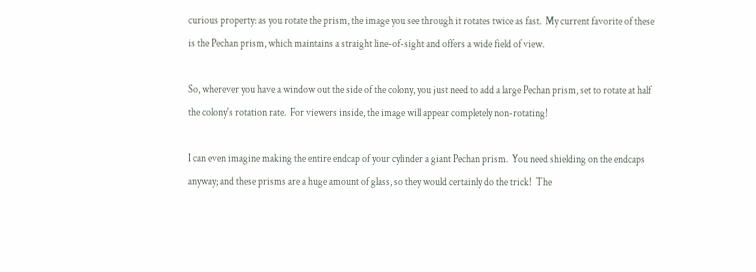curious property: as you rotate the prism, the image you see through it rotates twice as fast.  My current favorite of these is the Pechan prism, which maintains a straight line-of-sight and offers a wide field of view.

So, wherever you have a window out the side of the colony, you just need to add a large Pechan prism, set to rotate at half the colony's rotation rate.  For viewers inside, the image will appear completely non-rotating!

I can even imagine making the entire endcap of your cylinder a giant Pechan prism.  You need shielding on the endcaps anyway; and these prisms are a huge amount of glass, so they would certainly do the trick!  The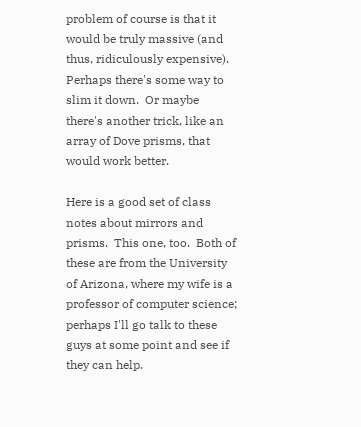problem of course is that it would be truly massive (and thus, ridiculously expensive).  Perhaps there's some way to slim it down.  Or maybe there's another trick, like an array of Dove prisms, that would work better.

Here is a good set of class notes about mirrors and prisms.  This one, too.  Both of these are from the University of Arizona, where my wife is a professor of computer science; perhaps I'll go talk to these guys at some point and see if they can help.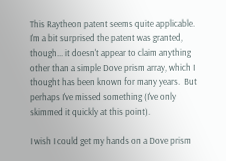This Raytheon patent seems quite applicable.  I'm a bit surprised the patent was granted, though... it doesn't appear to claim anything other than a simple Dove prism array, which I thought has been known for many years.  But perhaps I've missed something (I've only skimmed it quickly at this point).

I wish I could get my hands on a Dove prism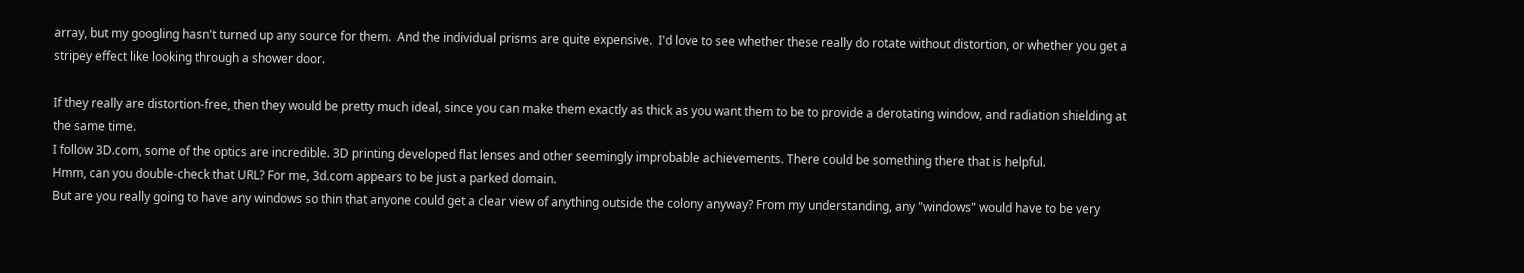array, but my googling hasn't turned up any source for them.  And the individual prisms are quite expensive.  I'd love to see whether these really do rotate without distortion, or whether you get a stripey effect like looking through a shower door.

If they really are distortion-free, then they would be pretty much ideal, since you can make them exactly as thick as you want them to be to provide a derotating window, and radiation shielding at the same time.
I follow 3D.com, some of the optics are incredible. 3D printing developed flat lenses and other seemingly improbable achievements. There could be something there that is helpful.
Hmm, can you double-check that URL? For me, 3d.com appears to be just a parked domain.
But are you really going to have any windows so thin that anyone could get a clear view of anything outside the colony anyway? From my understanding, any "windows" would have to be very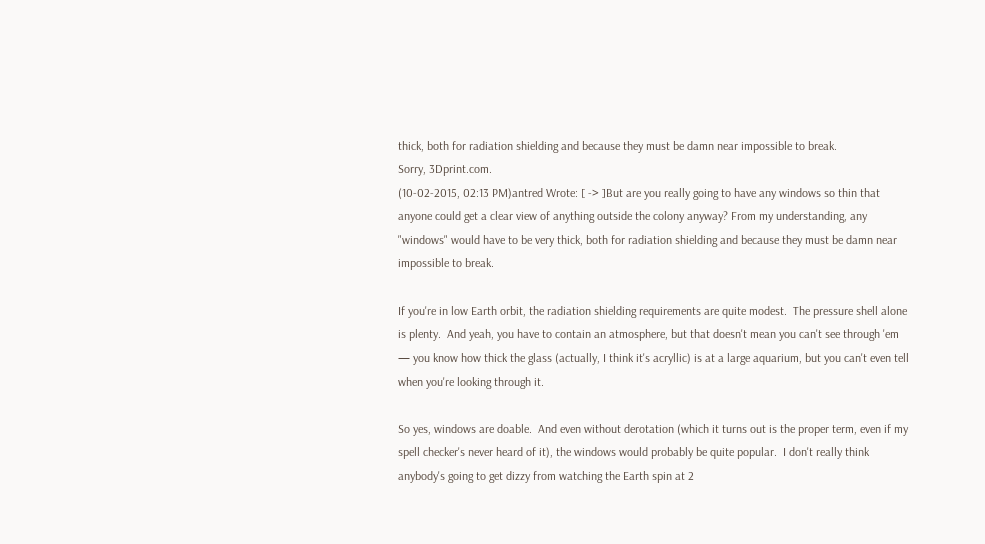thick, both for radiation shielding and because they must be damn near impossible to break.
Sorry, 3Dprint.com.
(10-02-2015, 02:13 PM)antred Wrote: [ -> ]But are you really going to have any windows so thin that anyone could get a clear view of anything outside the colony anyway? From my understanding, any "windows" would have to be very thick, both for radiation shielding and because they must be damn near impossible to break.

If you're in low Earth orbit, the radiation shielding requirements are quite modest.  The pressure shell alone is plenty.  And yeah, you have to contain an atmosphere, but that doesn't mean you can't see through 'em — you know how thick the glass (actually, I think it's acryllic) is at a large aquarium, but you can't even tell when you're looking through it.

So yes, windows are doable.  And even without derotation (which it turns out is the proper term, even if my spell checker's never heard of it), the windows would probably be quite popular.  I don't really think anybody's going to get dizzy from watching the Earth spin at 2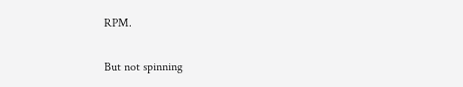RPM.

But not spinning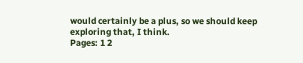would certainly be a plus, so we should keep exploring that, I think.
Pages: 1 2